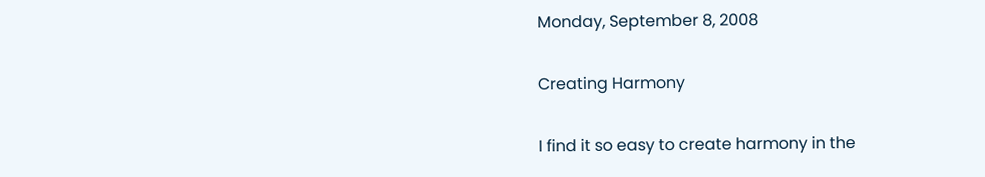Monday, September 8, 2008

Creating Harmony

I find it so easy to create harmony in the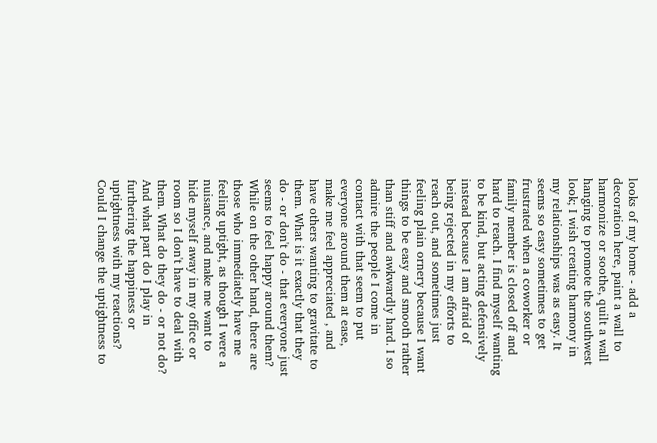looks of my home - add a decoration here, paint a wall to harmonize or soothe, quilt a wall hanging to promote the southwest look; I wish creating harmony in my relationships was as easy. It seems so easy sometimes to get frustrated when a coworker or family member is closed off and hard to reach. I find myself wanting to be kind, but acting defensively instead because I am afraid of being rejected in my efforts to reach out, and sometimes just feeling plain ornery because I want things to be easy and smooth rather than stiff and awkwardly hard. I so admire the people I come in contact with that seem to put everyone around them at ease, make me feel appreciated , and have others wanting to gravitate to them. What is it exactly that they do - or don't do - that everyone just seems to feel happy around them? While on the other hand, there are those who immediately have me feeling uptight, as though I were a nuisance, and make me want to hide myself away in my office or room so I don't have to deal with them. What do they do - or not do? And what part do I play in furthering the happiness or uptightness with my reactions? Could I change the uptightness to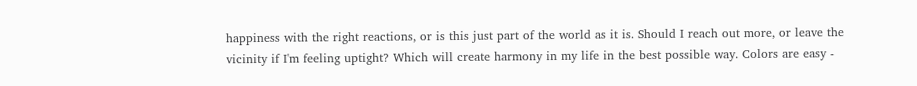happiness with the right reactions, or is this just part of the world as it is. Should I reach out more, or leave the vicinity if I'm feeling uptight? Which will create harmony in my life in the best possible way. Colors are easy -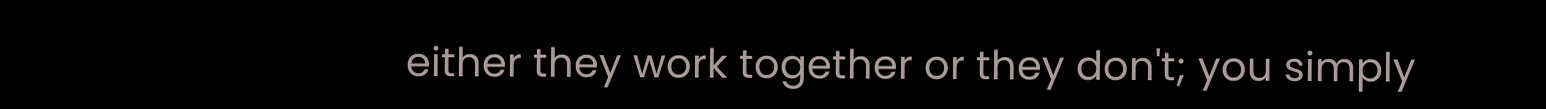either they work together or they don't; you simply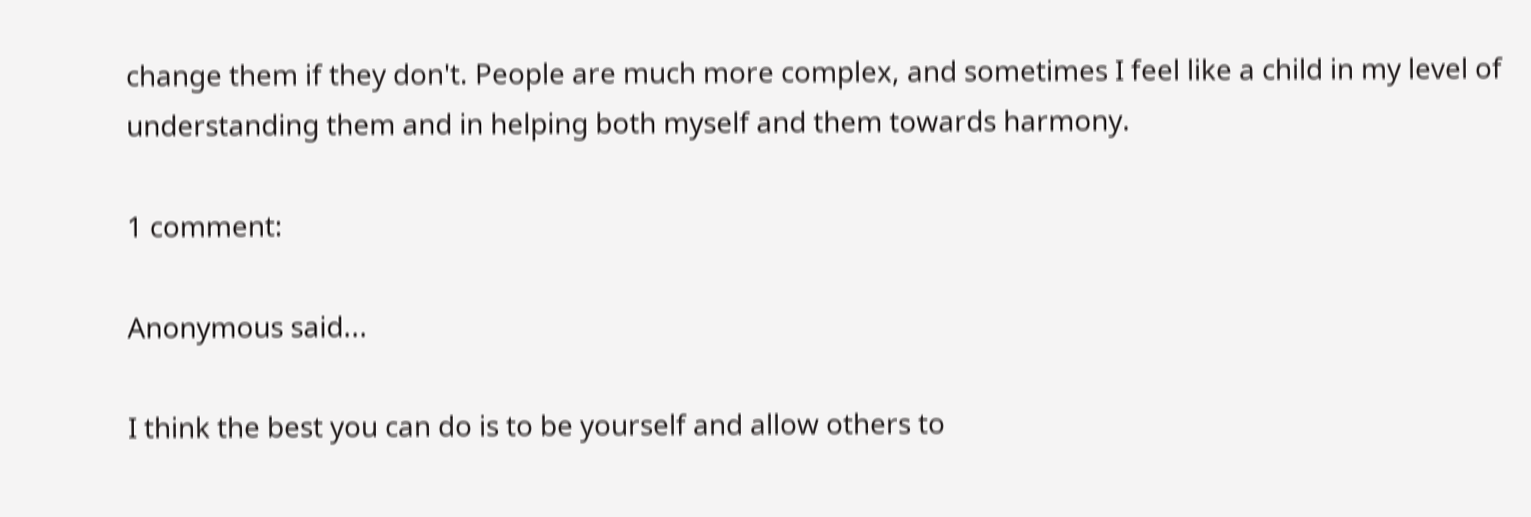change them if they don't. People are much more complex, and sometimes I feel like a child in my level of understanding them and in helping both myself and them towards harmony.

1 comment:

Anonymous said...

I think the best you can do is to be yourself and allow others to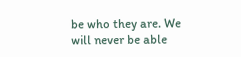be who they are. We will never be able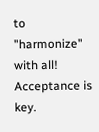to "harmonize" with all! Acceptance is key.